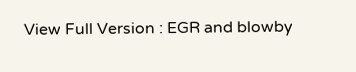View Full Version : EGR and blowby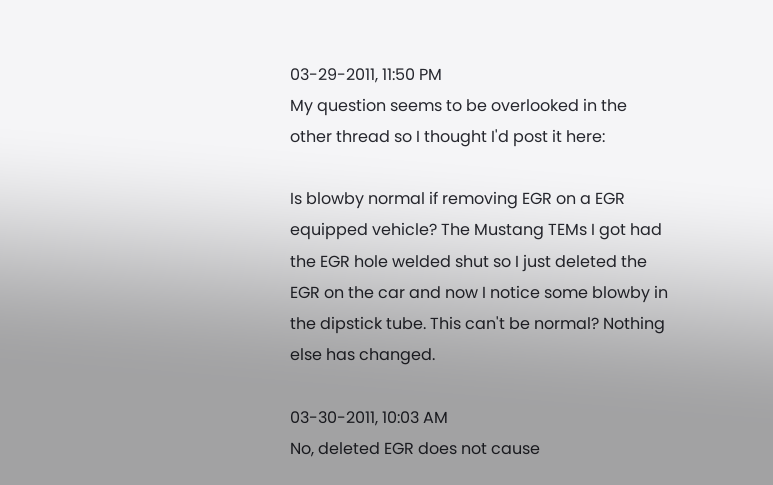03-29-2011, 11:50 PM
My question seems to be overlooked in the other thread so I thought I'd post it here:

Is blowby normal if removing EGR on a EGR equipped vehicle? The Mustang TEMs I got had the EGR hole welded shut so I just deleted the EGR on the car and now I notice some blowby in the dipstick tube. This can't be normal? Nothing else has changed.

03-30-2011, 10:03 AM
No, deleted EGR does not cause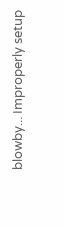blowby... Improperly setup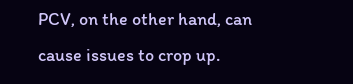PCV, on the other hand, can cause issues to crop up.